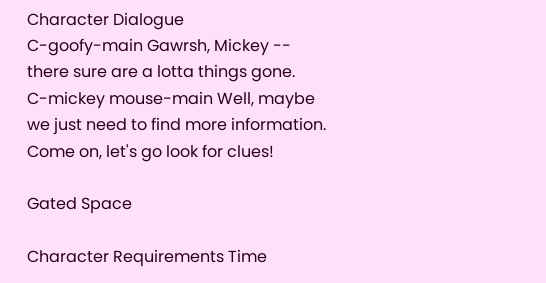Character Dialogue
C-goofy-main Gawrsh, Mickey -- there sure are a lotta things gone.
C-mickey mouse-main Well, maybe we just need to find more information. Come on, let's go look for clues!

Gated Space

Character Requirements Time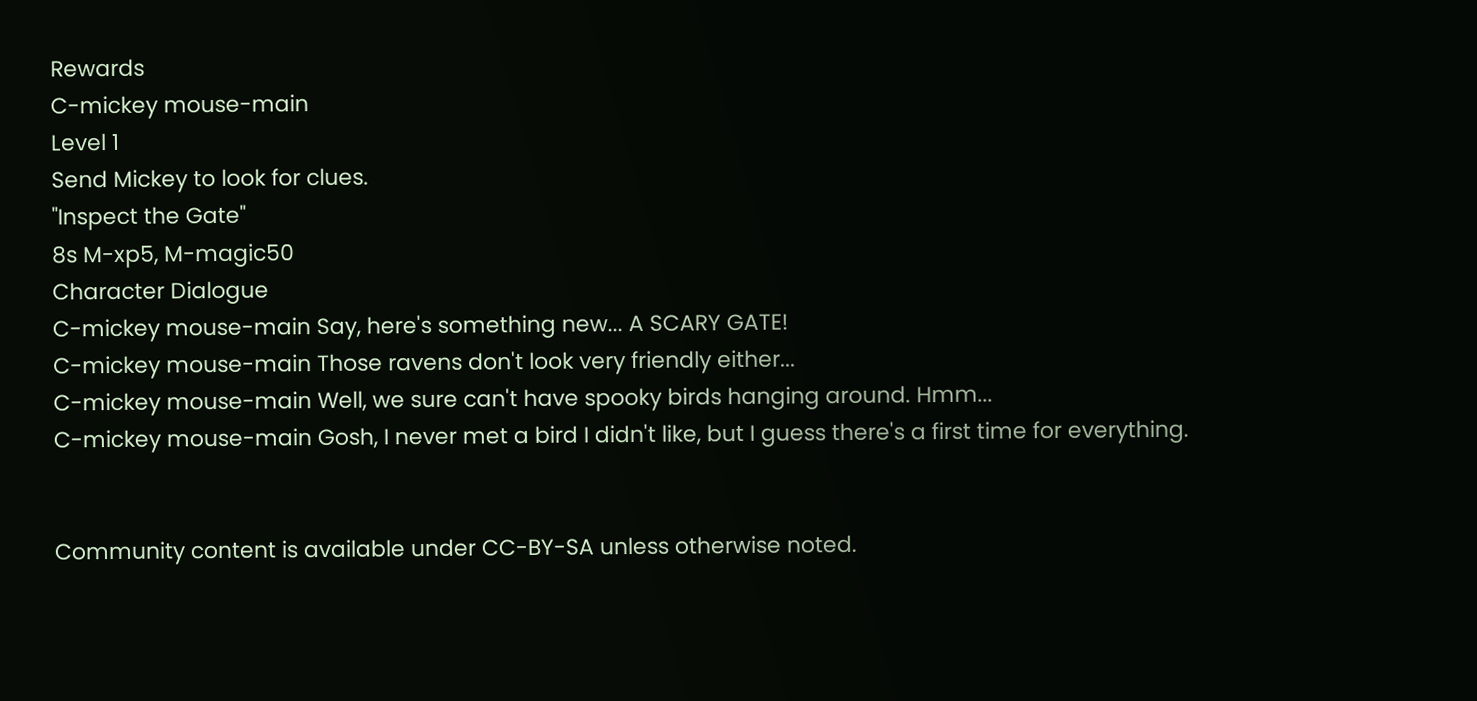Rewards
C-mickey mouse-main
Level 1
Send Mickey to look for clues.
"Inspect the Gate"
8s M-xp5, M-magic50
Character Dialogue
C-mickey mouse-main Say, here's something new... A SCARY GATE!
C-mickey mouse-main Those ravens don't look very friendly either...
C-mickey mouse-main Well, we sure can't have spooky birds hanging around. Hmm...
C-mickey mouse-main Gosh, I never met a bird I didn't like, but I guess there's a first time for everything.


Community content is available under CC-BY-SA unless otherwise noted.